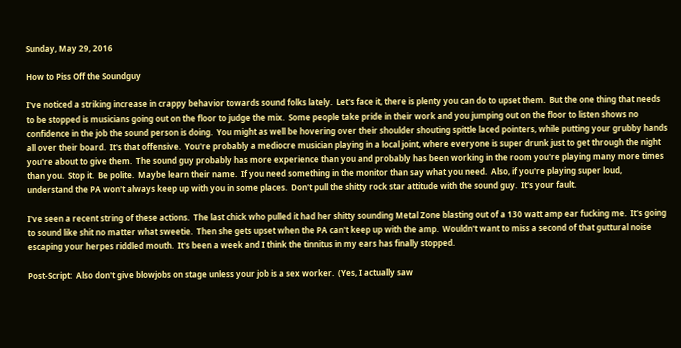Sunday, May 29, 2016

How to Piss Off the Soundguy

I've noticed a striking increase in crappy behavior towards sound folks lately.  Let's face it, there is plenty you can do to upset them.  But the one thing that needs to be stopped is musicians going out on the floor to judge the mix.  Some people take pride in their work and you jumping out on the floor to listen shows no confidence in the job the sound person is doing.  You might as well be hovering over their shoulder shouting spittle laced pointers, while putting your grubby hands all over their board.  It's that offensive.  You're probably a mediocre musician playing in a local joint, where everyone is super drunk just to get through the night you're about to give them.  The sound guy probably has more experience than you and probably has been working in the room you're playing many more times than you.  Stop it.  Be polite.  Maybe learn their name.  If you need something in the monitor than say what you need.  Also, if you're playing super loud, understand the PA won't always keep up with you in some places.  Don't pull the shitty rock star attitude with the sound guy.  It's your fault.

I've seen a recent string of these actions.  The last chick who pulled it had her shitty sounding Metal Zone blasting out of a 130 watt amp ear fucking me.  It's going to sound like shit no matter what sweetie.  Then she gets upset when the PA can't keep up with the amp.  Wouldn't want to miss a second of that guttural noise escaping your herpes riddled mouth.  It's been a week and I think the tinnitus in my ears has finally stopped.

Post-Script:  Also don't give blowjobs on stage unless your job is a sex worker.  (Yes, I actually saw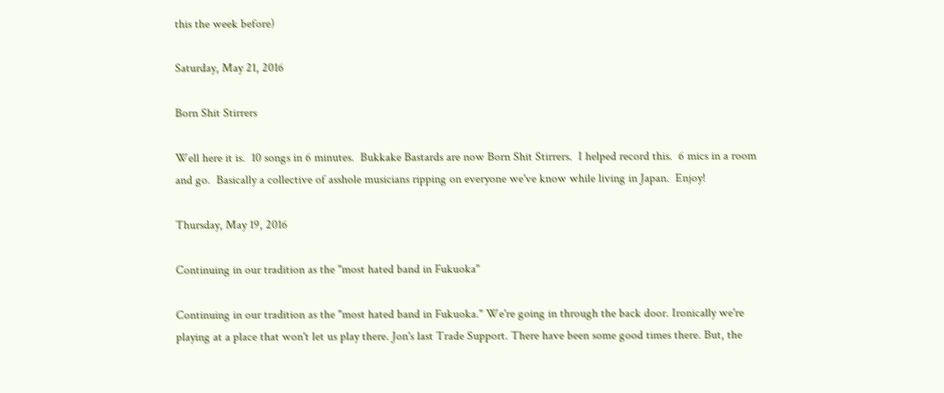this the week before)

Saturday, May 21, 2016

Born Shit Stirrers

Well here it is.  10 songs in 6 minutes.  Bukkake Bastards are now Born Shit Stirrers.  I helped record this.  6 mics in a room and go.  Basically a collective of asshole musicians ripping on everyone we've know while living in Japan.  Enjoy!

Thursday, May 19, 2016

Continuing in our tradition as the "most hated band in Fukuoka"

Continuing in our tradition as the "most hated band in Fukuoka." We're going in through the back door. Ironically we're playing at a place that won't let us play there. Jon's last Trade Support. There have been some good times there. But, the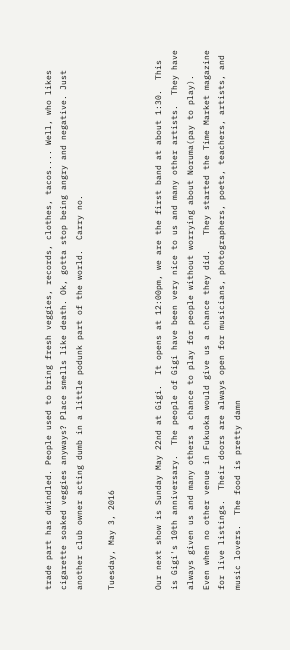trade part has dwindled. People used to bring fresh veggies, records, clothes, tacos.... Well, who likes cigarette soaked veggies anyways? Place smells like death. Ok, gotta stop being angry and negative. Just another club owner acting dumb in a little podunk part of the world.  Carry no.

Tuesday, May 3, 2016


Our next show is Sunday May 22nd at Gigi.  It opens at 12:00pm, we are the first band at about 1:30.  This is Gigi's 10th anniversary.  The people of Gigi have been very nice to us and many other artists.  They have always given us and many others a chance to play for people without worrying about Noruma(pay to play).  Even when no other venue in Fukuoka would give us a chance they did.   They started the Time Market magazine for live listings.  Their doors are always open for musicians, photographers, poets, teachers, artists, and music lovers.  The food is pretty damn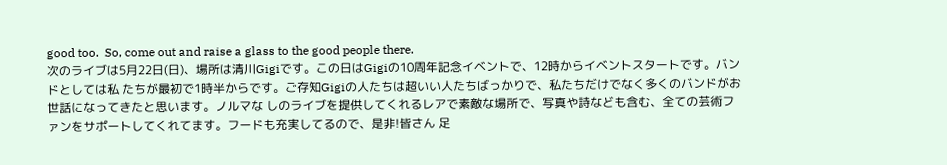good too.  So, come out and raise a glass to the good people there.
次のライブは5月22日(日)、場所は清川Gigiです。この日はGigiの10周年記念イベントで、12時からイベントスタートです。バンドとしては私 たちが最初で1時半からです。ご存知Gigiの人たちは超いい人たちばっかりで、私たちだけでなく多くのバンドがお世話になってきたと思います。ノルマな しのライブを提供してくれるレアで素敵な場所で、写真や詩なども含む、全ての芸術ファンをサポートしてくれてます。フードも充実してるので、是非!皆さん 足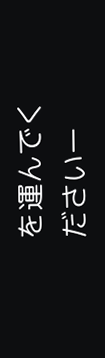を運んでくださいー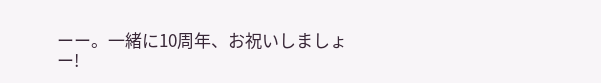ーー。一緒に10周年、お祝いしましょー!